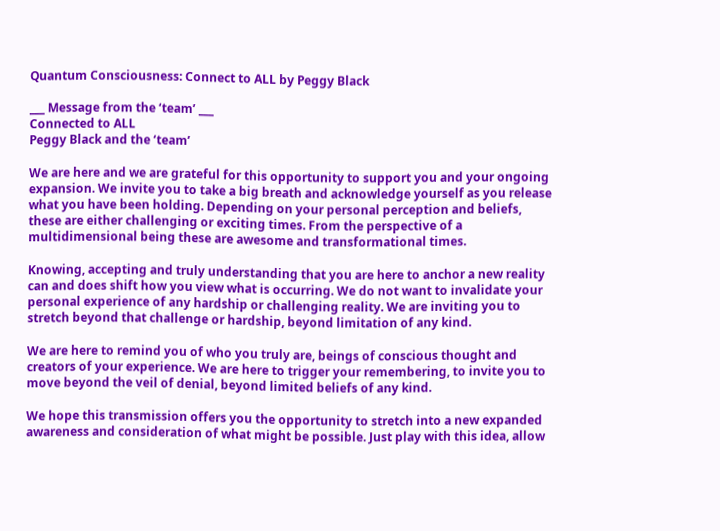Quantum Consciousness: Connect to ALL by Peggy Black

___ Message from the ‘team’ ___
Connected to ALL
Peggy Black and the ‘team’

We are here and we are grateful for this opportunity to support you and your ongoing expansion. We invite you to take a big breath and acknowledge yourself as you release what you have been holding. Depending on your personal perception and beliefs, these are either challenging or exciting times. From the perspective of a multidimensional being these are awesome and transformational times.

Knowing, accepting and truly understanding that you are here to anchor a new reality can and does shift how you view what is occurring. We do not want to invalidate your personal experience of any hardship or challenging reality. We are inviting you to stretch beyond that challenge or hardship, beyond limitation of any kind.

We are here to remind you of who you truly are, beings of conscious thought and creators of your experience. We are here to trigger your remembering, to invite you to move beyond the veil of denial, beyond limited beliefs of any kind.

We hope this transmission offers you the opportunity to stretch into a new expanded awareness and consideration of what might be possible. Just play with this idea, allow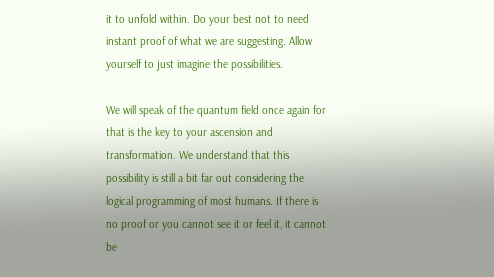it to unfold within. Do your best not to need instant proof of what we are suggesting. Allow yourself to just imagine the possibilities.

We will speak of the quantum field once again for that is the key to your ascension and transformation. We understand that this possibility is still a bit far out considering the logical programming of most humans. If there is no proof or you cannot see it or feel it, it cannot be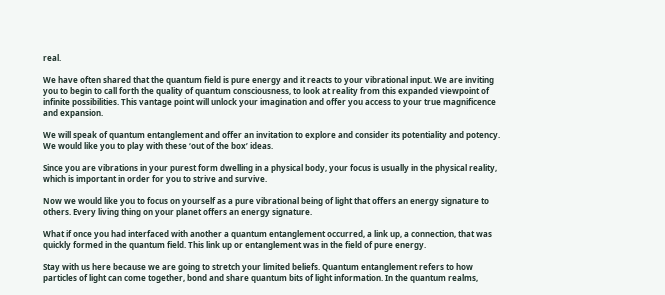real.

We have often shared that the quantum field is pure energy and it reacts to your vibrational input. We are inviting you to begin to call forth the quality of quantum consciousness, to look at reality from this expanded viewpoint of infinite possibilities. This vantage point will unlock your imagination and offer you access to your true magnificence and expansion.

We will speak of quantum entanglement and offer an invitation to explore and consider its potentiality and potency. We would like you to play with these ‘out of the box’ ideas.

Since you are vibrations in your purest form dwelling in a physical body, your focus is usually in the physical reality, which is important in order for you to strive and survive.

Now we would like you to focus on yourself as a pure vibrational being of light that offers an energy signature to others. Every living thing on your planet offers an energy signature.

What if once you had interfaced with another a quantum entanglement occurred, a link up, a connection, that was quickly formed in the quantum field. This link up or entanglement was in the field of pure energy.

Stay with us here because we are going to stretch your limited beliefs. Quantum entanglement refers to how particles of light can come together, bond and share quantum bits of light information. In the quantum realms,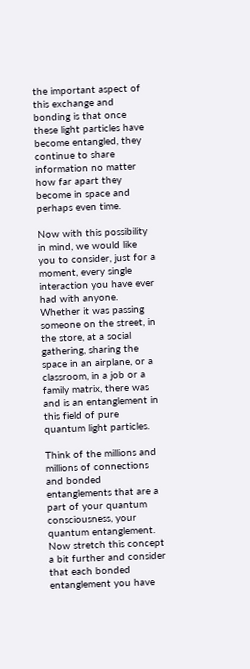the important aspect of this exchange and bonding is that once these light particles have become entangled, they continue to share information no matter how far apart they become in space and perhaps even time.

Now with this possibility in mind, we would like you to consider, just for a moment, every single interaction you have ever had with anyone. Whether it was passing someone on the street, in the store, at a social gathering, sharing the space in an airplane, or a classroom, in a job or a family matrix, there was and is an entanglement in this field of pure quantum light particles.

Think of the millions and millions of connections and bonded entanglements that are a part of your quantum consciousness, your quantum entanglement. Now stretch this concept a bit further and consider that each bonded entanglement you have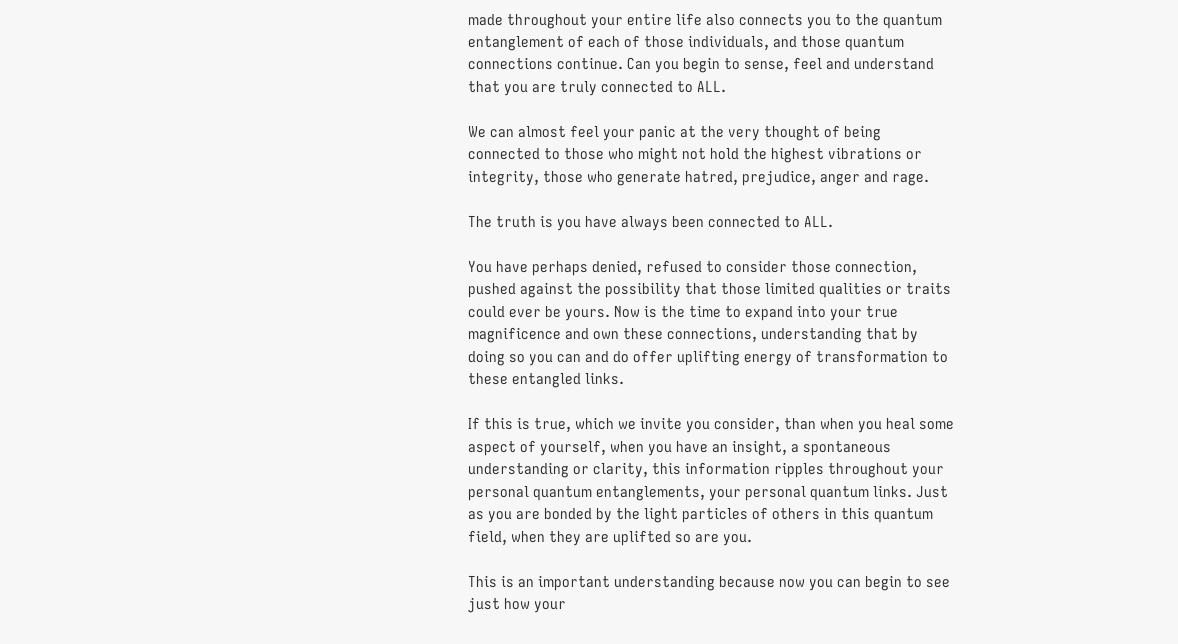made throughout your entire life also connects you to the quantum entanglement of each of those individuals, and those quantum connections continue. Can you begin to sense, feel and understand that you are truly connected to ALL.

We can almost feel your panic at the very thought of being connected to those who might not hold the highest vibrations or integrity, those who generate hatred, prejudice, anger and rage.

The truth is you have always been connected to ALL.

You have perhaps denied, refused to consider those connection, pushed against the possibility that those limited qualities or traits could ever be yours. Now is the time to expand into your true magnificence and own these connections, understanding that by doing so you can and do offer uplifting energy of transformation to these entangled links.

If this is true, which we invite you consider, than when you heal some aspect of yourself, when you have an insight, a spontaneous understanding or clarity, this information ripples throughout your personal quantum entanglements, your personal quantum links. Just as you are bonded by the light particles of others in this quantum field, when they are uplifted so are you.

This is an important understanding because now you can begin to see just how your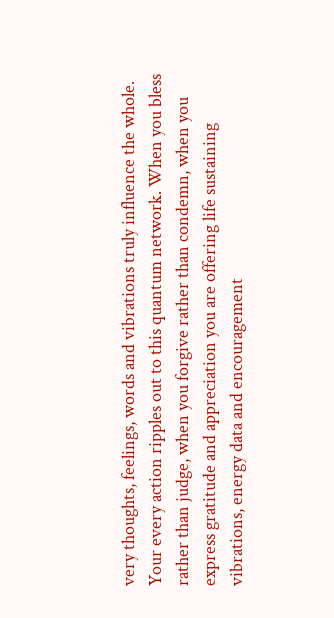very thoughts, feelings, words and vibrations truly influence the whole. Your every action ripples out to this quantum network. When you bless rather than judge, when you forgive rather than condemn, when you express gratitude and appreciation you are offering life sustaining vibrations, energy data and encouragement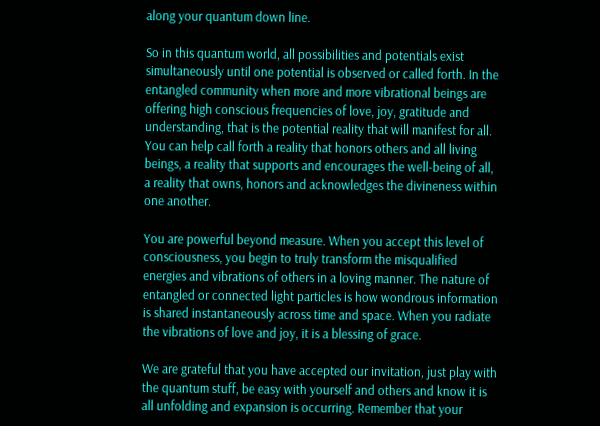along your quantum down line.

So in this quantum world, all possibilities and potentials exist simultaneously until one potential is observed or called forth. In the entangled community when more and more vibrational beings are offering high conscious frequencies of love, joy, gratitude and understanding, that is the potential reality that will manifest for all. You can help call forth a reality that honors others and all living beings, a reality that supports and encourages the well-being of all, a reality that owns, honors and acknowledges the divineness within one another.

You are powerful beyond measure. When you accept this level of consciousness, you begin to truly transform the misqualified energies and vibrations of others in a loving manner. The nature of entangled or connected light particles is how wondrous information is shared instantaneously across time and space. When you radiate the vibrations of love and joy, it is a blessing of grace.

We are grateful that you have accepted our invitation, just play with the quantum stuff, be easy with yourself and others and know it is all unfolding and expansion is occurring. Remember that your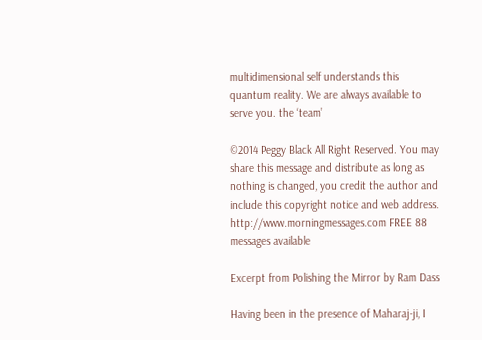multidimensional self understands this quantum reality. We are always available to serve you. the ‘team’

©2014 Peggy Black All Right Reserved. You may share this message and distribute as long as nothing is changed, you credit the author and include this copyright notice and web address. http://www.morningmessages.com FREE 88 messages available

Excerpt from Polishing the Mirror by Ram Dass

Having been in the presence of Maharaj-ji, I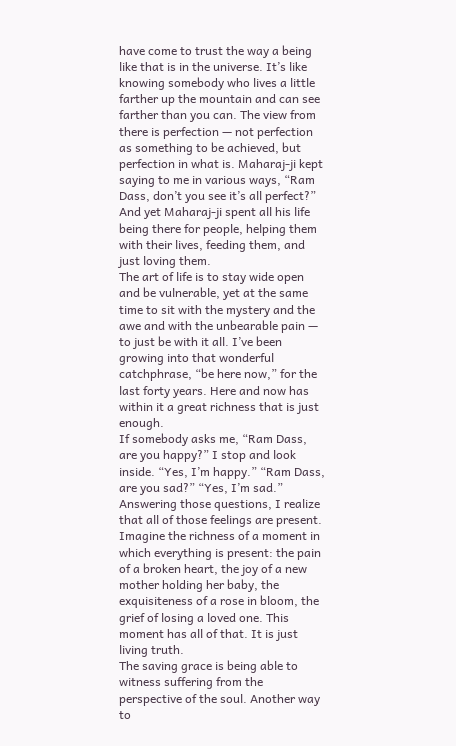have come to trust the way a being like that is in the universe. It’s like knowing somebody who lives a little farther up the mountain and can see farther than you can. The view from there is perfection — not perfection as something to be achieved, but perfection in what is. Maharaj-ji kept saying to me in various ways, “Ram Dass, don’t you see it’s all perfect?” And yet Maharaj-ji spent all his life being there for people, helping them with their lives, feeding them, and just loving them.
The art of life is to stay wide open and be vulnerable, yet at the same time to sit with the mystery and the awe and with the unbearable pain — to just be with it all. I’ve been growing into that wonderful catchphrase, “be here now,” for the last forty years. Here and now has within it a great richness that is just enough.
If somebody asks me, “Ram Dass, are you happy?” I stop and look inside. “Yes, I’m happy.” “Ram Dass, are you sad?” “Yes, I’m sad.” Answering those questions, I realize that all of those feelings are present. Imagine the richness of a moment in which everything is present: the pain of a broken heart, the joy of a new mother holding her baby, the exquisiteness of a rose in bloom, the grief of losing a loved one. This moment has all of that. It is just living truth.
The saving grace is being able to witness suffering from the perspective of the soul. Another way to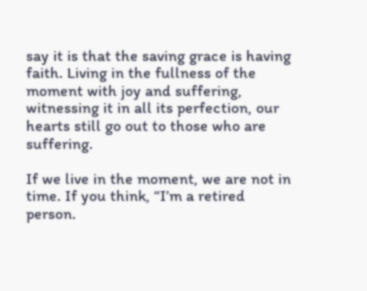say it is that the saving grace is having faith. Living in the fullness of the moment with joy and suffering, witnessing it in all its perfection, our hearts still go out to those who are suffering.

If we live in the moment, we are not in time. If you think, “I’m a retired person.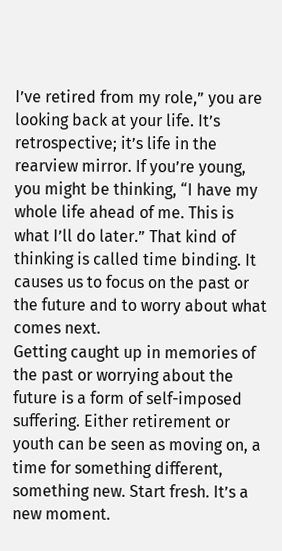I’ve retired from my role,” you are looking back at your life. It’s retrospective; it’s life in the rearview mirror. If you’re young, you might be thinking, “I have my whole life ahead of me. This is what I’ll do later.” That kind of thinking is called time binding. It causes us to focus on the past or the future and to worry about what comes next.
Getting caught up in memories of the past or worrying about the future is a form of self-imposed suffering. Either retirement or youth can be seen as moving on, a time for something different, something new. Start fresh. It’s a new moment.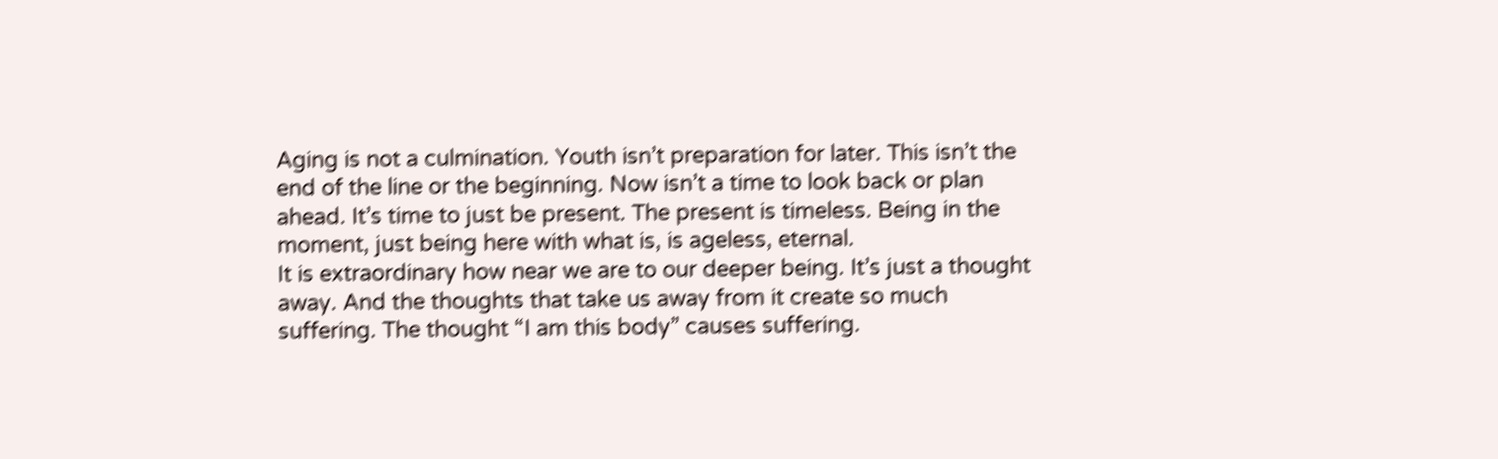Aging is not a culmination. Youth isn’t preparation for later. This isn’t the end of the line or the beginning. Now isn’t a time to look back or plan ahead. It’s time to just be present. The present is timeless. Being in the moment, just being here with what is, is ageless, eternal.
It is extraordinary how near we are to our deeper being. It’s just a thought away. And the thoughts that take us away from it create so much suffering. The thought “I am this body” causes suffering.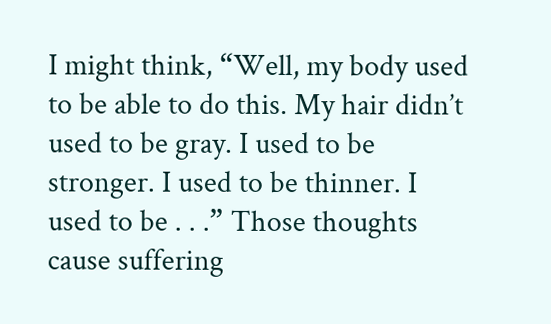I might think, “Well, my body used to be able to do this. My hair didn’t used to be gray. I used to be stronger. I used to be thinner. I used to be . . .” Those thoughts cause suffering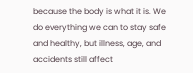because the body is what it is. We do everything we can to stay safe and healthy, but illness, age, and accidents still affect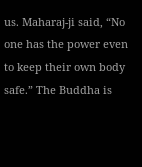us. Maharaj-ji said, “No one has the power even to keep their own body safe.” The Buddha is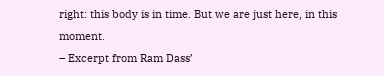right: this body is in time. But we are just here, in this moment.
– Excerpt from Ram Dass’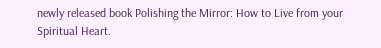newly released book Polishing the Mirror: How to Live from your Spiritual Heart.